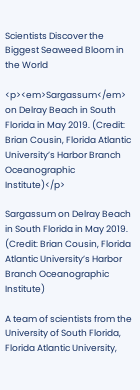Scientists Discover the Biggest Seaweed Bloom in the World

<p><em>Sargassum</em> on Delray Beach in South Florida in May 2019. (Credit: Brian Cousin, Florida Atlantic University’s Harbor Branch Oceanographic Institute)</p>

Sargassum on Delray Beach in South Florida in May 2019. (Credit: Brian Cousin, Florida Atlantic University’s Harbor Branch Oceanographic Institute)

A team of scientists from the University of South Florida, Florida Atlantic University,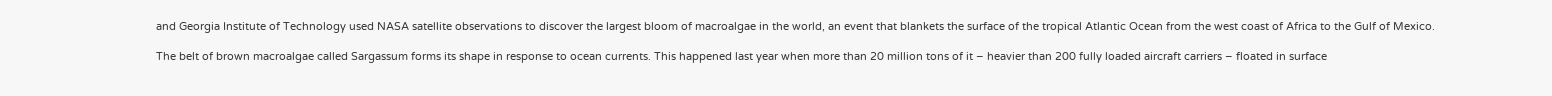and Georgia Institute of Technology used NASA satellite observations to discover the largest bloom of macroalgae in the world, an event that blankets the surface of the tropical Atlantic Ocean from the west coast of Africa to the Gulf of Mexico.

The belt of brown macroalgae called Sargassum forms its shape in response to ocean currents. This happened last year when more than 20 million tons of it – heavier than 200 fully loaded aircraft carriers – floated in surface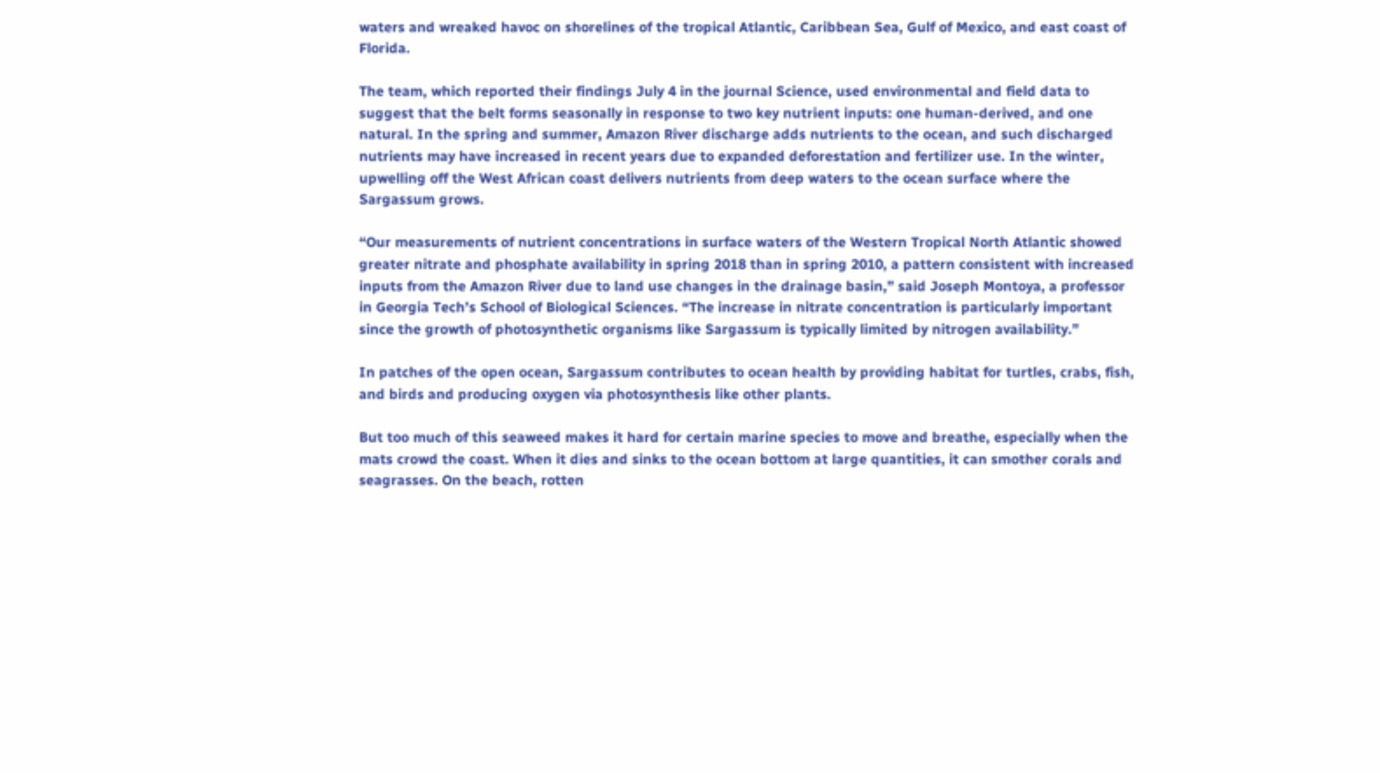waters and wreaked havoc on shorelines of the tropical Atlantic, Caribbean Sea, Gulf of Mexico, and east coast of Florida.

The team, which reported their findings July 4 in the journal Science, used environmental and field data to suggest that the belt forms seasonally in response to two key nutrient inputs: one human-derived, and one natural. In the spring and summer, Amazon River discharge adds nutrients to the ocean, and such discharged nutrients may have increased in recent years due to expanded deforestation and fertilizer use. In the winter, upwelling off the West African coast delivers nutrients from deep waters to the ocean surface where the Sargassum grows.

“Our measurements of nutrient concentrations in surface waters of the Western Tropical North Atlantic showed greater nitrate and phosphate availability in spring 2018 than in spring 2010, a pattern consistent with increased inputs from the Amazon River due to land use changes in the drainage basin,” said Joseph Montoya, a professor in Georgia Tech’s School of Biological Sciences. “The increase in nitrate concentration is particularly important since the growth of photosynthetic organisms like Sargassum is typically limited by nitrogen availability.”

In patches of the open ocean, Sargassum contributes to ocean health by providing habitat for turtles, crabs, fish, and birds and producing oxygen via photosynthesis like other plants.

But too much of this seaweed makes it hard for certain marine species to move and breathe, especially when the mats crowd the coast. When it dies and sinks to the ocean bottom at large quantities, it can smother corals and seagrasses. On the beach, rotten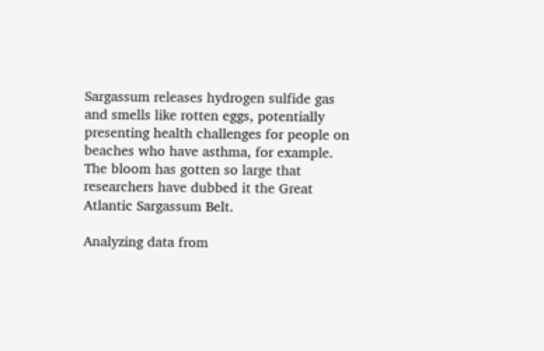Sargassum releases hydrogen sulfide gas and smells like rotten eggs, potentially presenting health challenges for people on beaches who have asthma, for example. The bloom has gotten so large that researchers have dubbed it the Great Atlantic Sargassum Belt.

Analyzing data from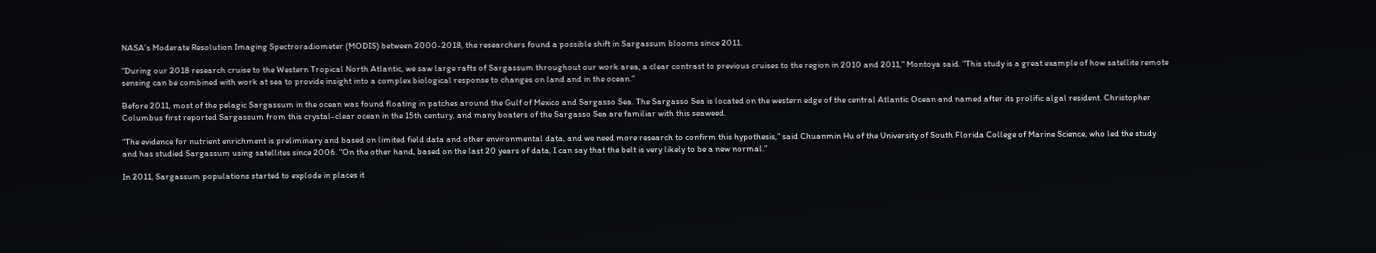NASA’s Moderate Resolution Imaging Spectroradiometer (MODIS) between 2000-2018, the researchers found a possible shift in Sargassum blooms since 2011.

“During our 2018 research cruise to the Western Tropical North Atlantic, we saw large rafts of Sargassum throughout our work area, a clear contrast to previous cruises to the region in 2010 and 2011,” Montoya said. “This study is a great example of how satellite remote sensing can be combined with work at sea to provide insight into a complex biological response to changes on land and in the ocean.”

Before 2011, most of the pelagic Sargassum in the ocean was found floating in patches around the Gulf of Mexico and Sargasso Sea. The Sargasso Sea is located on the western edge of the central Atlantic Ocean and named after its prolific algal resident. Christopher Columbus first reported Sargassum from this crystal-clear ocean in the 15th century, and many boaters of the Sargasso Sea are familiar with this seaweed.

“The evidence for nutrient enrichment is preliminary and based on limited field data and other environmental data, and we need more research to confirm this hypothesis,” said Chuanmin Hu of the University of South Florida College of Marine Science, who led the study and has studied Sargassum using satellites since 2006. “On the other hand, based on the last 20 years of data, I can say that the belt is very likely to be a new normal.”

In 2011, Sargassum populations started to explode in places it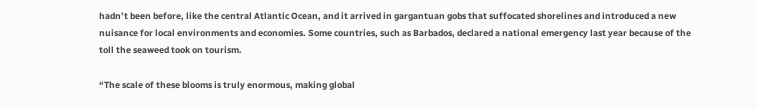hadn’t been before, like the central Atlantic Ocean, and it arrived in gargantuan gobs that suffocated shorelines and introduced a new nuisance for local environments and economies. Some countries, such as Barbados, declared a national emergency last year because of the toll the seaweed took on tourism.

“The scale of these blooms is truly enormous, making global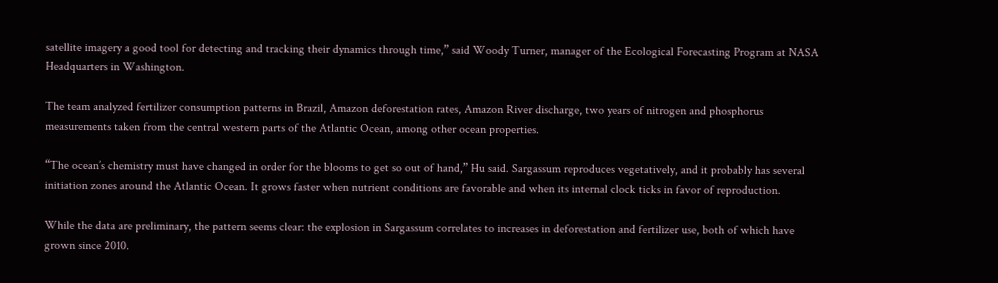satellite imagery a good tool for detecting and tracking their dynamics through time,” said Woody Turner, manager of the Ecological Forecasting Program at NASA Headquarters in Washington.

The team analyzed fertilizer consumption patterns in Brazil, Amazon deforestation rates, Amazon River discharge, two years of nitrogen and phosphorus measurements taken from the central western parts of the Atlantic Ocean, among other ocean properties.

“The ocean’s chemistry must have changed in order for the blooms to get so out of hand,” Hu said. Sargassum reproduces vegetatively, and it probably has several initiation zones around the Atlantic Ocean. It grows faster when nutrient conditions are favorable and when its internal clock ticks in favor of reproduction.

While the data are preliminary, the pattern seems clear: the explosion in Sargassum correlates to increases in deforestation and fertilizer use, both of which have grown since 2010.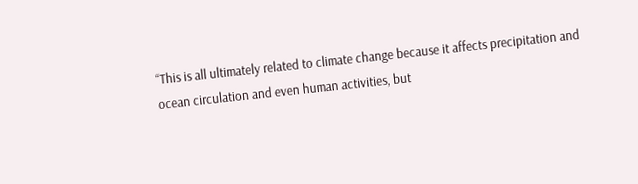“This is all ultimately related to climate change because it affects precipitation and ocean circulation and even human activities, but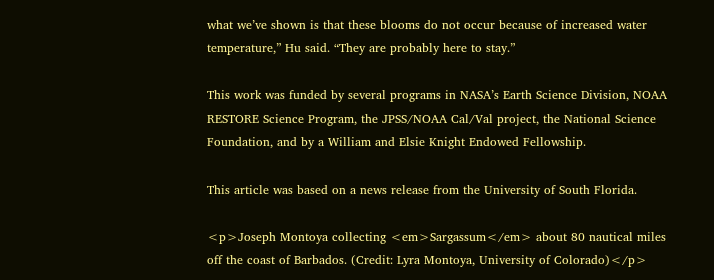what we’ve shown is that these blooms do not occur because of increased water temperature,” Hu said. “They are probably here to stay.”

This work was funded by several programs in NASA’s Earth Science Division, NOAA RESTORE Science Program, the JPSS/NOAA Cal/Val project, the National Science Foundation, and by a William and Elsie Knight Endowed Fellowship.

This article was based on a news release from the University of South Florida.

<p>Joseph Montoya collecting <em>Sargassum</em> about 80 nautical miles off the coast of Barbados. (Credit: Lyra Montoya, University of Colorado)</p>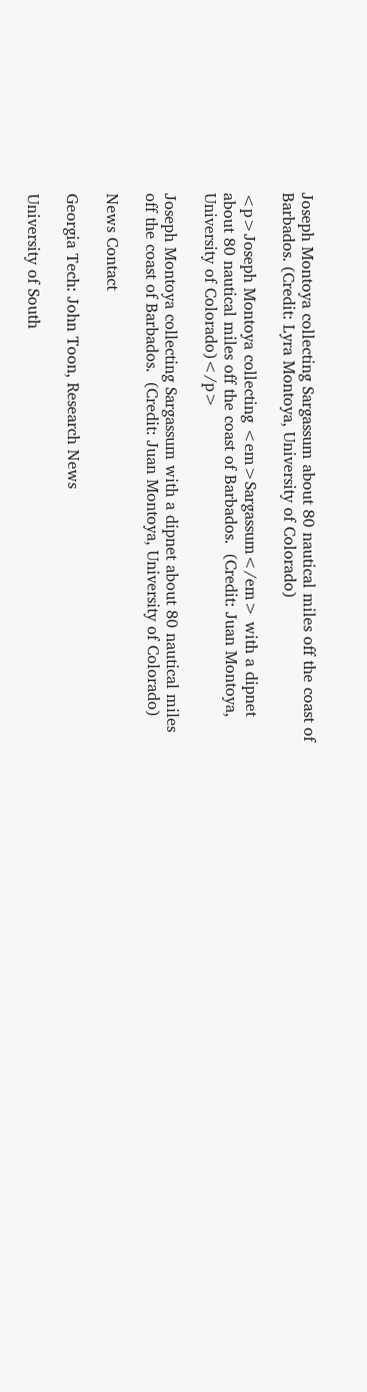Joseph Montoya collecting Sargassum about 80 nautical miles off the coast of Barbados. (Credit: Lyra Montoya, University of Colorado)

<p>Joseph Montoya collecting <em>Sargassum</em> with a dipnet about 80 nautical miles off the coast of Barbados.  (Credit: Juan Montoya, University of Colorado)</p>

Joseph Montoya collecting Sargassum with a dipnet about 80 nautical miles off the coast of Barbados.  (Credit: Juan Montoya, University of Colorado)

News Contact

Georgia Tech: John Toon, Research News

University of South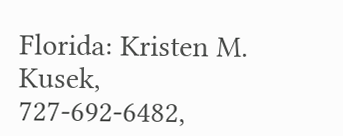Florida: Kristen M. Kusek, 727-692-6482,